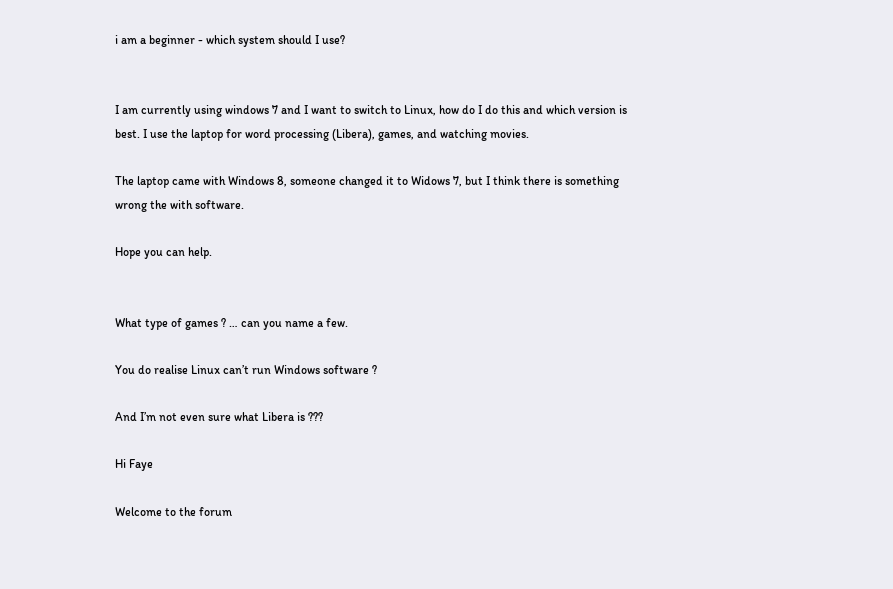i am a beginner - which system should I use?


I am currently using windows 7 and I want to switch to Linux, how do I do this and which version is best. I use the laptop for word processing (Libera), games, and watching movies.

The laptop came with Windows 8, someone changed it to Widows 7, but I think there is something wrong the with software.

Hope you can help.


What type of games ? … can you name a few.

You do realise Linux can’t run Windows software ?

And I’m not even sure what Libera is ???

Hi Faye

Welcome to the forum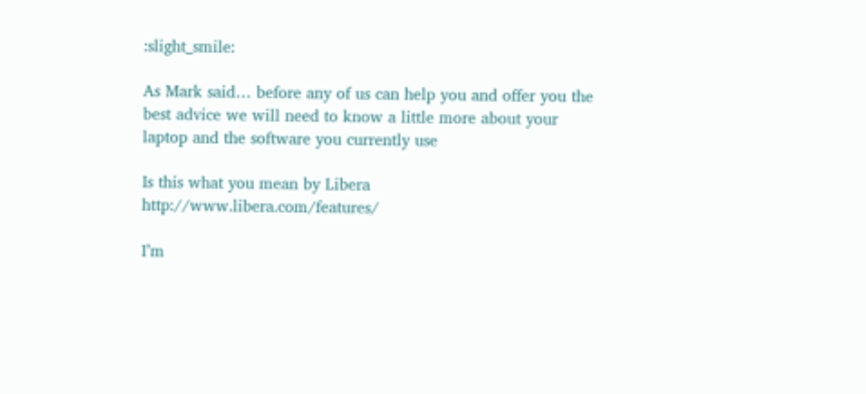:slight_smile:

As Mark said… before any of us can help you and offer you the best advice we will need to know a little more about your laptop and the software you currently use

Is this what you mean by Libera http://www.libera.com/features/

I’m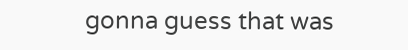gonna guess that was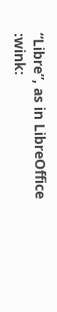“Libre”, as in LibreOffice :wink: